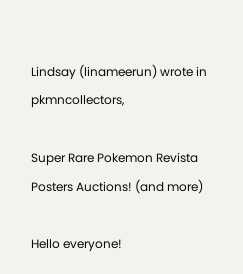Lindsay (linameerun) wrote in pkmncollectors,

Super Rare Pokemon Revista Posters Auctions! (and more)

Hello everyone!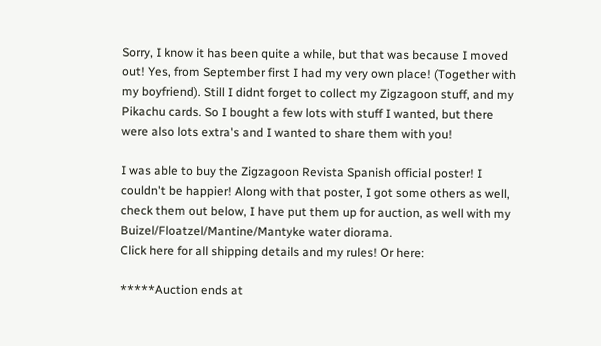Sorry, I know it has been quite a while, but that was because I moved out! Yes, from September first I had my very own place! (Together with my boyfriend). Still I didnt forget to collect my Zigzagoon stuff, and my Pikachu cards. So I bought a few lots with stuff I wanted, but there were also lots extra's and I wanted to share them with you!

I was able to buy the Zigzagoon Revista Spanish official poster! I couldn't be happier! Along with that poster, I got some others as well, check them out below, I have put them up for auction, as well with my Buizel/Floatzel/Mantine/Mantyke water diorama.
Click here for all shipping details and my rules! Or here:

*****Auction ends at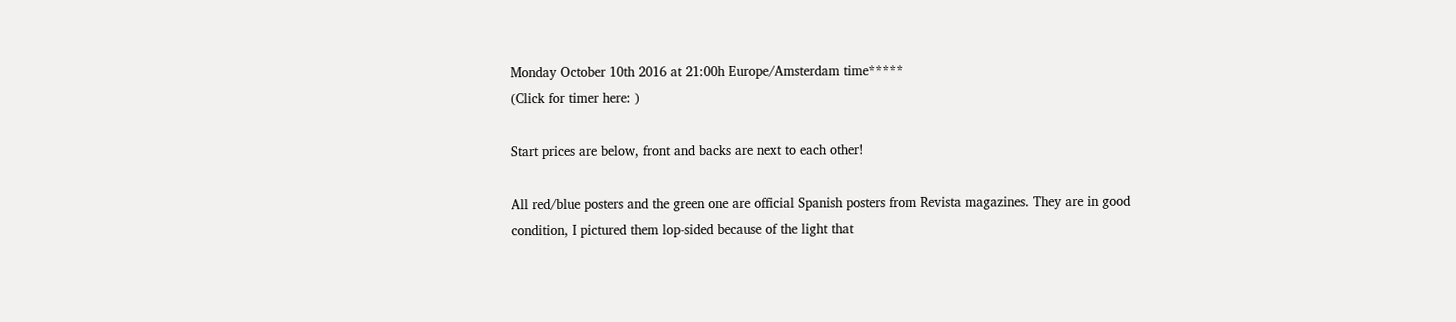Monday October 10th 2016 at 21:00h Europe/Amsterdam time*****
(Click for timer here: )

Start prices are below, front and backs are next to each other!

All red/blue posters and the green one are official Spanish posters from Revista magazines. They are in good condition, I pictured them lop-sided because of the light that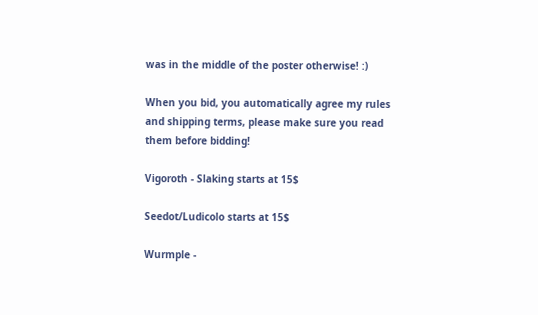was in the middle of the poster otherwise! :)

When you bid, you automatically agree my rules and shipping terms, please make sure you read them before bidding!

Vigoroth - Slaking starts at 15$

Seedot/Ludicolo starts at 15$

Wurmple -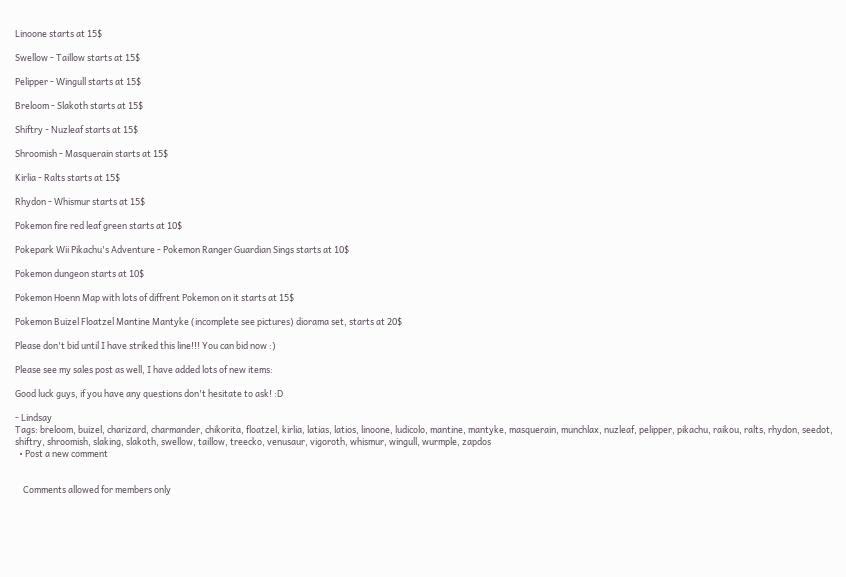Linoone starts at 15$

Swellow - Taillow starts at 15$

Pelipper - Wingull starts at 15$

Breloom - Slakoth starts at 15$

Shiftry - Nuzleaf starts at 15$

Shroomish - Masquerain starts at 15$

Kirlia - Ralts starts at 15$

Rhydon - Whismur starts at 15$

Pokemon fire red leaf green starts at 10$

Pokepark Wii Pikachu's Adventure - Pokemon Ranger Guardian Sings starts at 10$

Pokemon dungeon starts at 10$

Pokemon Hoenn Map with lots of diffrent Pokemon on it starts at 15$

Pokemon Buizel Floatzel Mantine Mantyke (incomplete see pictures) diorama set, starts at 20$

Please don't bid until I have striked this line!!! You can bid now :)

Please see my sales post as well, I have added lots of new items:

Good luck guys, if you have any questions don't hesitate to ask! :D

- Lindsay
Tags: breloom, buizel, charizard, charmander, chikorita, floatzel, kirlia, latias, latios, linoone, ludicolo, mantine, mantyke, masquerain, munchlax, nuzleaf, pelipper, pikachu, raikou, ralts, rhydon, seedot, shiftry, shroomish, slaking, slakoth, swellow, taillow, treecko, venusaur, vigoroth, whismur, wingull, wurmple, zapdos
  • Post a new comment


    Comments allowed for members only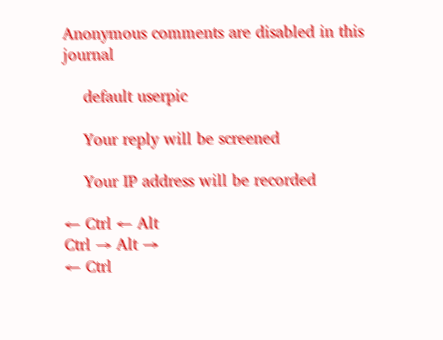Anonymous comments are disabled in this journal

    default userpic

    Your reply will be screened

    Your IP address will be recorded

← Ctrl ← Alt
Ctrl → Alt →
← Ctrl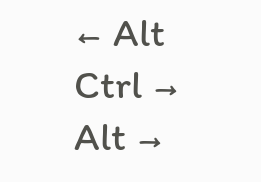← Alt
Ctrl → Alt →